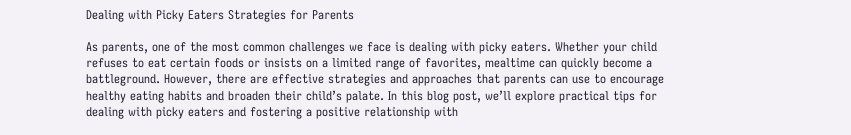Dealing with Picky Eaters Strategies for Parents

As parents, one of the most common challenges we face is dealing with picky eaters. Whether your child refuses to eat certain foods or insists on a limited range of favorites, mealtime can quickly become a battleground. However, there are effective strategies and approaches that parents can use to encourage healthy eating habits and broaden their child’s palate. In this blog post, we’ll explore practical tips for dealing with picky eaters and fostering a positive relationship with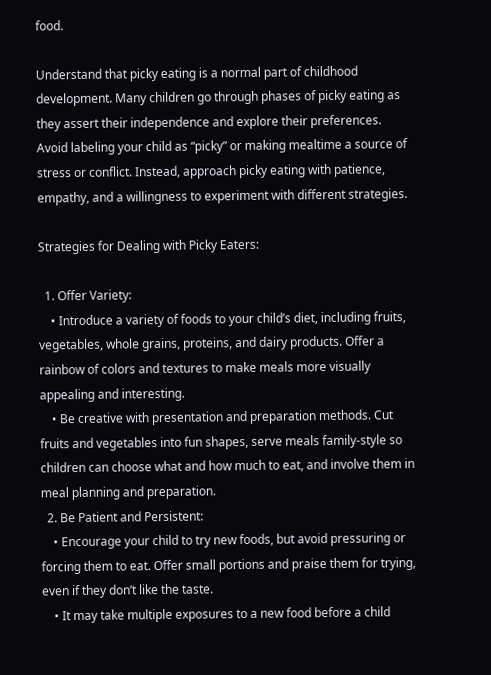food.

Understand that picky eating is a normal part of childhood development. Many children go through phases of picky eating as they assert their independence and explore their preferences. Avoid labeling your child as “picky” or making mealtime a source of stress or conflict. Instead, approach picky eating with patience, empathy, and a willingness to experiment with different strategies.

Strategies for Dealing with Picky Eaters:

  1. Offer Variety:
    • Introduce a variety of foods to your child’s diet, including fruits, vegetables, whole grains, proteins, and dairy products. Offer a rainbow of colors and textures to make meals more visually appealing and interesting.
    • Be creative with presentation and preparation methods. Cut fruits and vegetables into fun shapes, serve meals family-style so children can choose what and how much to eat, and involve them in meal planning and preparation.
  2. Be Patient and Persistent:
    • Encourage your child to try new foods, but avoid pressuring or forcing them to eat. Offer small portions and praise them for trying, even if they don’t like the taste.
    • It may take multiple exposures to a new food before a child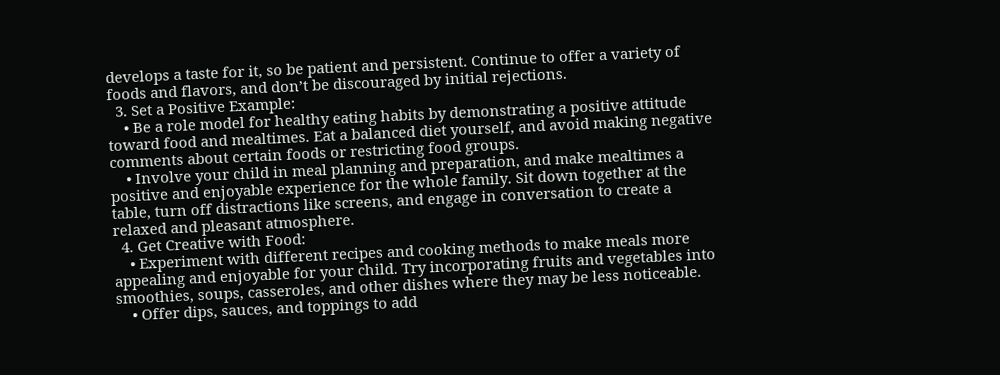develops a taste for it, so be patient and persistent. Continue to offer a variety of foods and flavors, and don’t be discouraged by initial rejections.
  3. Set a Positive Example:
    • Be a role model for healthy eating habits by demonstrating a positive attitude toward food and mealtimes. Eat a balanced diet yourself, and avoid making negative comments about certain foods or restricting food groups.
    • Involve your child in meal planning and preparation, and make mealtimes a positive and enjoyable experience for the whole family. Sit down together at the table, turn off distractions like screens, and engage in conversation to create a relaxed and pleasant atmosphere.
  4. Get Creative with Food:
    • Experiment with different recipes and cooking methods to make meals more appealing and enjoyable for your child. Try incorporating fruits and vegetables into smoothies, soups, casseroles, and other dishes where they may be less noticeable.
    • Offer dips, sauces, and toppings to add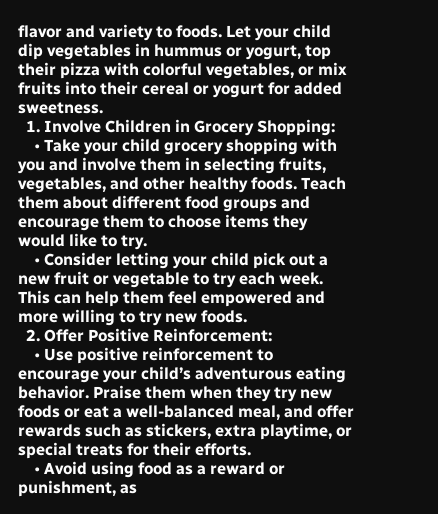flavor and variety to foods. Let your child dip vegetables in hummus or yogurt, top their pizza with colorful vegetables, or mix fruits into their cereal or yogurt for added sweetness.
  1. Involve Children in Grocery Shopping:
    • Take your child grocery shopping with you and involve them in selecting fruits, vegetables, and other healthy foods. Teach them about different food groups and encourage them to choose items they would like to try.
    • Consider letting your child pick out a new fruit or vegetable to try each week. This can help them feel empowered and more willing to try new foods.
  2. Offer Positive Reinforcement:
    • Use positive reinforcement to encourage your child’s adventurous eating behavior. Praise them when they try new foods or eat a well-balanced meal, and offer rewards such as stickers, extra playtime, or special treats for their efforts.
    • Avoid using food as a reward or punishment, as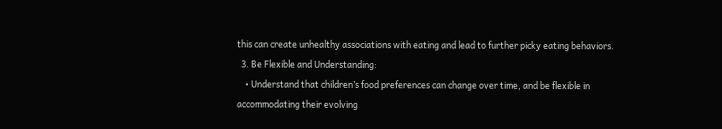this can create unhealthy associations with eating and lead to further picky eating behaviors.
  3. Be Flexible and Understanding:
    • Understand that children’s food preferences can change over time, and be flexible in accommodating their evolving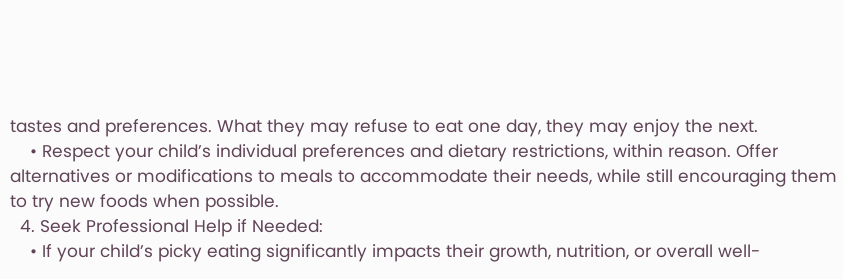tastes and preferences. What they may refuse to eat one day, they may enjoy the next.
    • Respect your child’s individual preferences and dietary restrictions, within reason. Offer alternatives or modifications to meals to accommodate their needs, while still encouraging them to try new foods when possible.
  4. Seek Professional Help if Needed:
    • If your child’s picky eating significantly impacts their growth, nutrition, or overall well-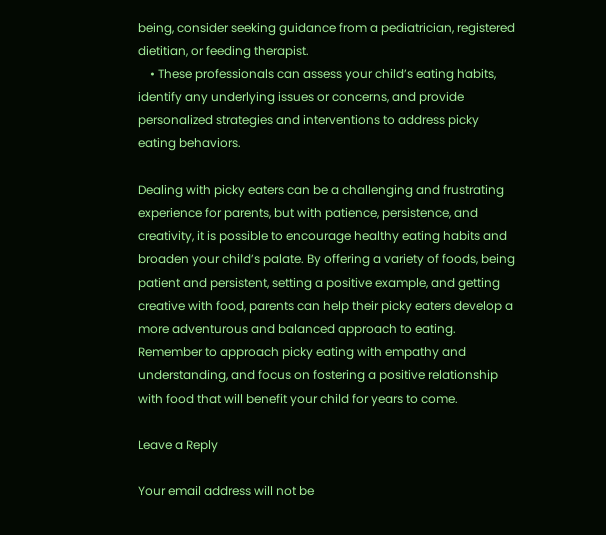being, consider seeking guidance from a pediatrician, registered dietitian, or feeding therapist.
    • These professionals can assess your child’s eating habits, identify any underlying issues or concerns, and provide personalized strategies and interventions to address picky eating behaviors.

Dealing with picky eaters can be a challenging and frustrating experience for parents, but with patience, persistence, and creativity, it is possible to encourage healthy eating habits and broaden your child’s palate. By offering a variety of foods, being patient and persistent, setting a positive example, and getting creative with food, parents can help their picky eaters develop a more adventurous and balanced approach to eating. Remember to approach picky eating with empathy and understanding, and focus on fostering a positive relationship with food that will benefit your child for years to come.

Leave a Reply

Your email address will not be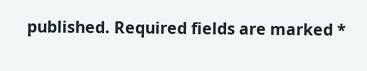published. Required fields are marked *